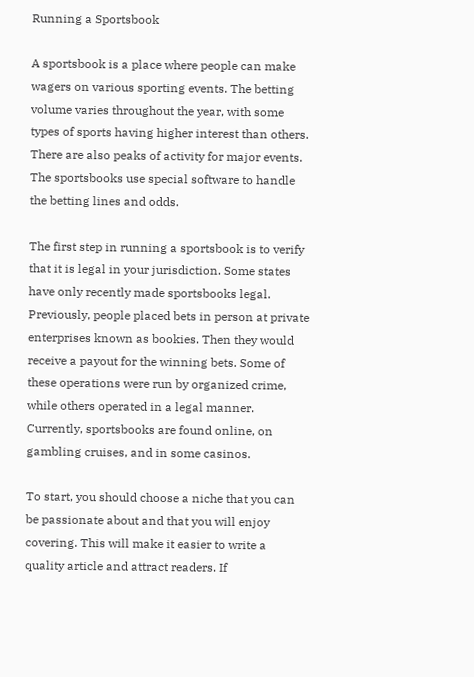Running a Sportsbook

A sportsbook is a place where people can make wagers on various sporting events. The betting volume varies throughout the year, with some types of sports having higher interest than others. There are also peaks of activity for major events. The sportsbooks use special software to handle the betting lines and odds.

The first step in running a sportsbook is to verify that it is legal in your jurisdiction. Some states have only recently made sportsbooks legal. Previously, people placed bets in person at private enterprises known as bookies. Then they would receive a payout for the winning bets. Some of these operations were run by organized crime, while others operated in a legal manner. Currently, sportsbooks are found online, on gambling cruises, and in some casinos.

To start, you should choose a niche that you can be passionate about and that you will enjoy covering. This will make it easier to write a quality article and attract readers. If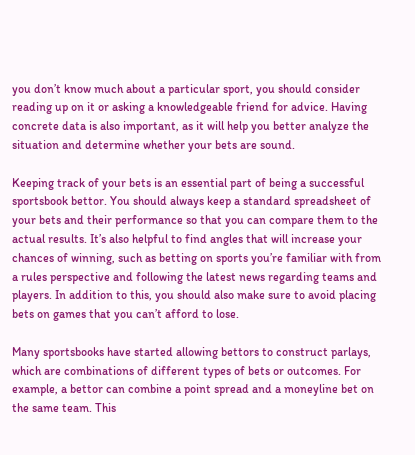you don’t know much about a particular sport, you should consider reading up on it or asking a knowledgeable friend for advice. Having concrete data is also important, as it will help you better analyze the situation and determine whether your bets are sound.

Keeping track of your bets is an essential part of being a successful sportsbook bettor. You should always keep a standard spreadsheet of your bets and their performance so that you can compare them to the actual results. It’s also helpful to find angles that will increase your chances of winning, such as betting on sports you’re familiar with from a rules perspective and following the latest news regarding teams and players. In addition to this, you should also make sure to avoid placing bets on games that you can’t afford to lose.

Many sportsbooks have started allowing bettors to construct parlays, which are combinations of different types of bets or outcomes. For example, a bettor can combine a point spread and a moneyline bet on the same team. This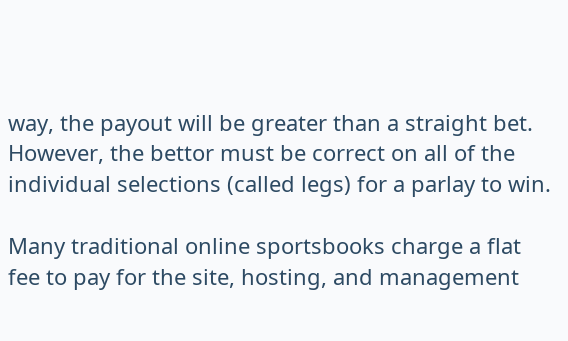way, the payout will be greater than a straight bet. However, the bettor must be correct on all of the individual selections (called legs) for a parlay to win.

Many traditional online sportsbooks charge a flat fee to pay for the site, hosting, and management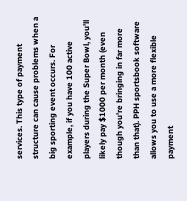services. This type of payment structure can cause problems when a big sporting event occurs. For example, if you have 100 active players during the Super Bowl, you’ll likely pay $1000 per month (even though you’re bringing in far more than that). PPH sportsbook software allows you to use a more flexible payment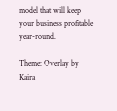model that will keep your business profitable year-round.

Theme: Overlay by Kaira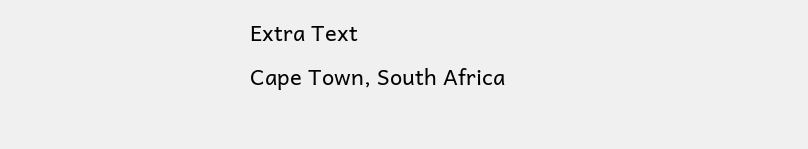Extra Text
Cape Town, South Africa